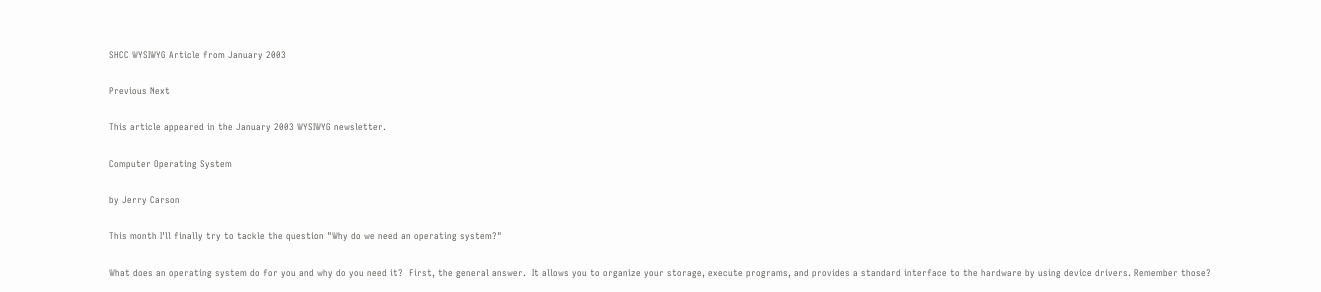SHCC WYSIWYG Article from January 2003

Previous Next

This article appeared in the January 2003 WYSIWYG newsletter.

Computer Operating System

by Jerry Carson

This month I'll finally try to tackle the question "Why do we need an operating system?"

What does an operating system do for you and why do you need it?  First, the general answer.  It allows you to organize your storage, execute programs, and provides a standard interface to the hardware by using device drivers. Remember those?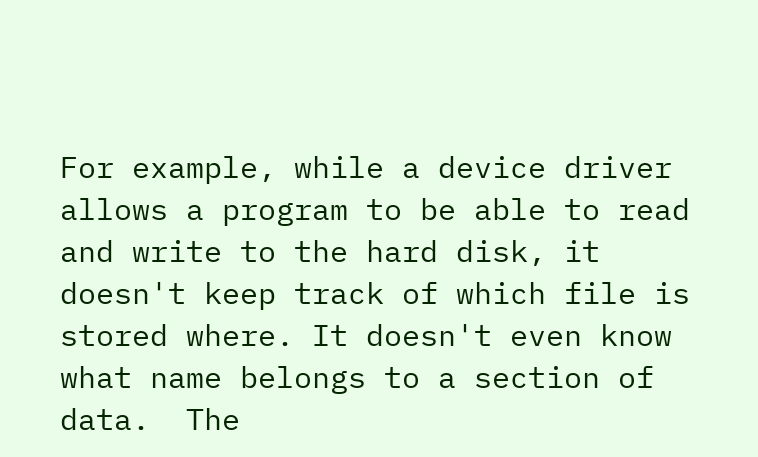For example, while a device driver allows a program to be able to read and write to the hard disk, it doesn't keep track of which file is stored where. It doesn't even know what name belongs to a section of data.  The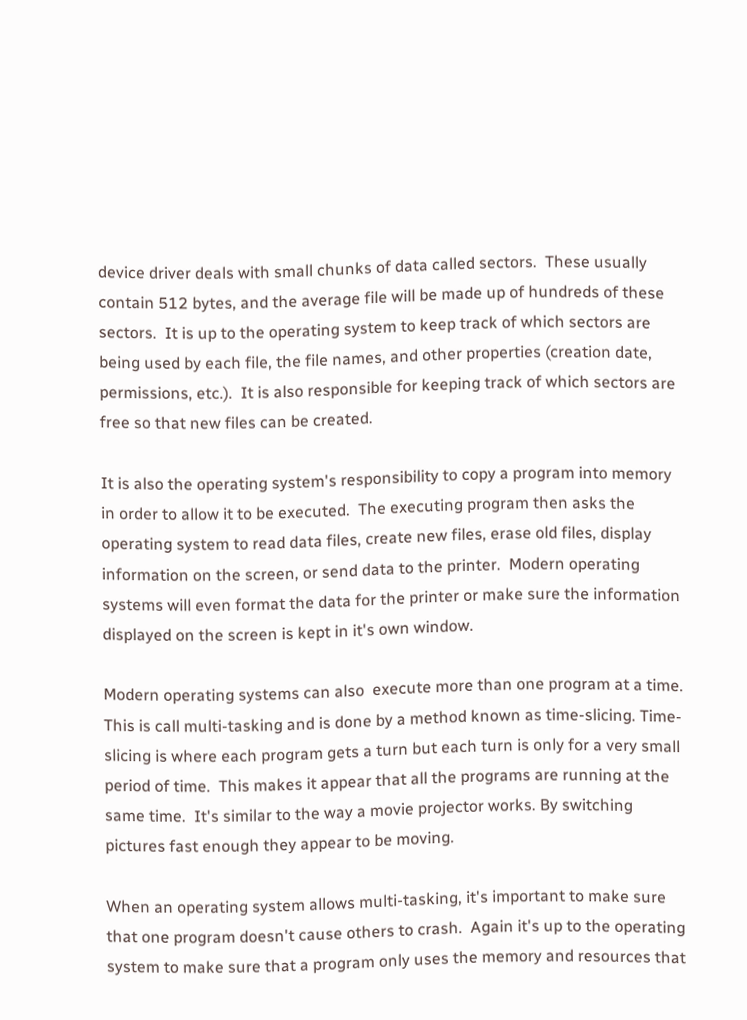device driver deals with small chunks of data called sectors.  These usually contain 512 bytes, and the average file will be made up of hundreds of these sectors.  It is up to the operating system to keep track of which sectors are being used by each file, the file names, and other properties (creation date, permissions, etc.).  It is also responsible for keeping track of which sectors are free so that new files can be created.

It is also the operating system's responsibility to copy a program into memory in order to allow it to be executed.  The executing program then asks the operating system to read data files, create new files, erase old files, display information on the screen, or send data to the printer.  Modern operating systems will even format the data for the printer or make sure the information displayed on the screen is kept in it's own window.

Modern operating systems can also  execute more than one program at a time.  This is call multi-tasking and is done by a method known as time-slicing. Time-slicing is where each program gets a turn but each turn is only for a very small period of time.  This makes it appear that all the programs are running at the same time.  It's similar to the way a movie projector works. By switching pictures fast enough they appear to be moving.

When an operating system allows multi-tasking, it's important to make sure that one program doesn't cause others to crash.  Again it's up to the operating system to make sure that a program only uses the memory and resources that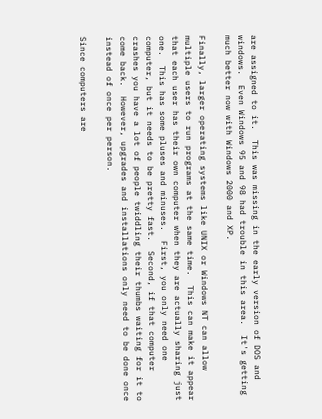are assigned to it.  This was missing in the early version of DOS and windows.  Even Windows 95 and 98 had trouble in this area.  It's getting much better now with Windows 2000 and XP.

Finally, larger operating systems like UNIX or Windows NT can allow multiple users to run programs at the same time.  This can make it appear that each user has their own computer when they are actually sharing just one.  This has some pluses and minuses.  First, you only need one computer, but it needs to be pretty fast.  Second, if that computer crashes you have a lot of people twiddling their thumbs waiting for it to come back.  However, upgrades and installations only need to be done once instead of once per person.

Since computers are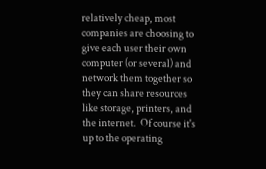relatively cheap, most companies are choosing to give each user their own computer (or several) and network them together so they can share resources like storage, printers, and the internet.  Of course it's up to the operating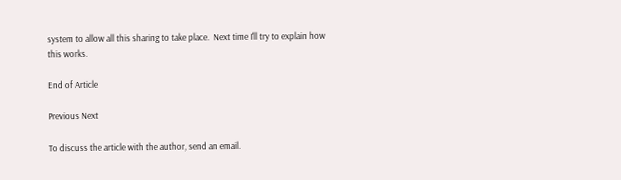system to allow all this sharing to take place.  Next time I'll try to explain how this works.

End of Article

Previous Next

To discuss the article with the author, send an email.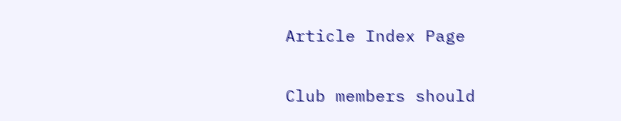Article Index Page

Club members should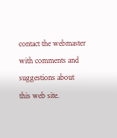contact the webmaster with comments and suggestions about this web site.